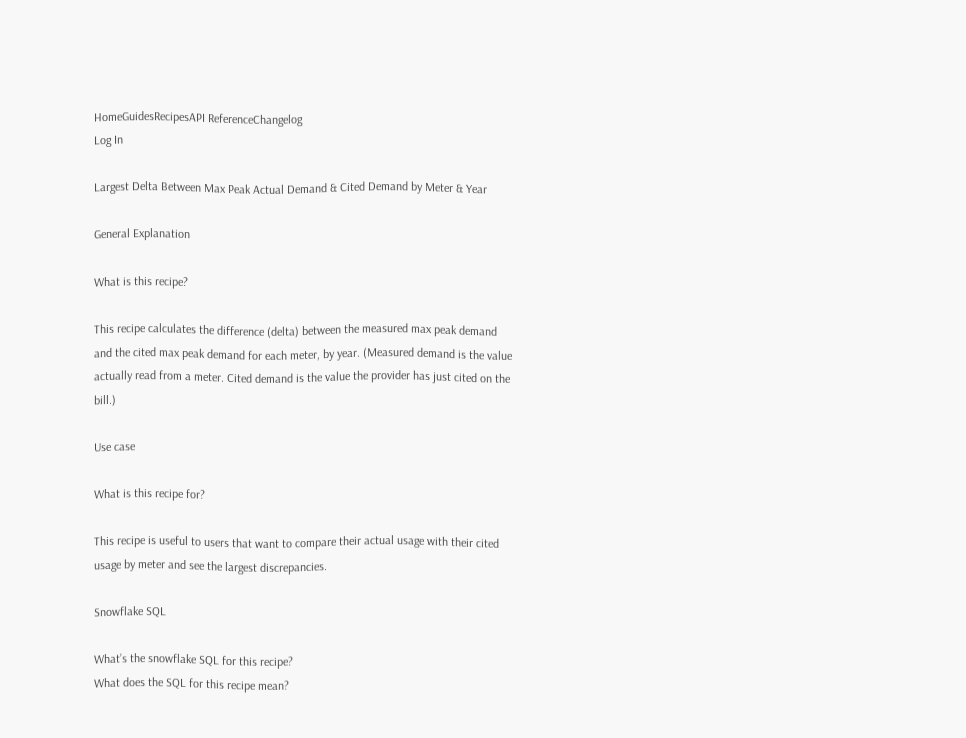HomeGuidesRecipesAPI ReferenceChangelog
Log In

Largest Delta Between Max Peak Actual Demand & Cited Demand by Meter & Year

General Explanation

What is this recipe?

This recipe calculates the difference (delta) between the measured max peak demand and the cited max peak demand for each meter, by year. (Measured demand is the value actually read from a meter. Cited demand is the value the provider has just cited on the bill.)

Use case

What is this recipe for?

This recipe is useful to users that want to compare their actual usage with their cited usage by meter and see the largest discrepancies.

Snowflake SQL

What’s the snowflake SQL for this recipe?
What does the SQL for this recipe mean?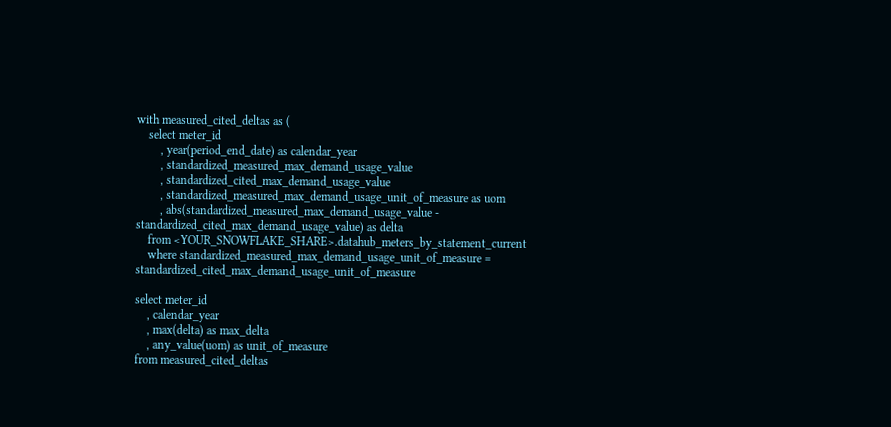with measured_cited_deltas as (
    select meter_id
        , year(period_end_date) as calendar_year
        , standardized_measured_max_demand_usage_value
        , standardized_cited_max_demand_usage_value
        , standardized_measured_max_demand_usage_unit_of_measure as uom
        , abs(standardized_measured_max_demand_usage_value - standardized_cited_max_demand_usage_value) as delta
    from <YOUR_SNOWFLAKE_SHARE>.datahub_meters_by_statement_current
    where standardized_measured_max_demand_usage_unit_of_measure = standardized_cited_max_demand_usage_unit_of_measure

select meter_id
    , calendar_year
    , max(delta) as max_delta
    , any_value(uom) as unit_of_measure
from measured_cited_deltas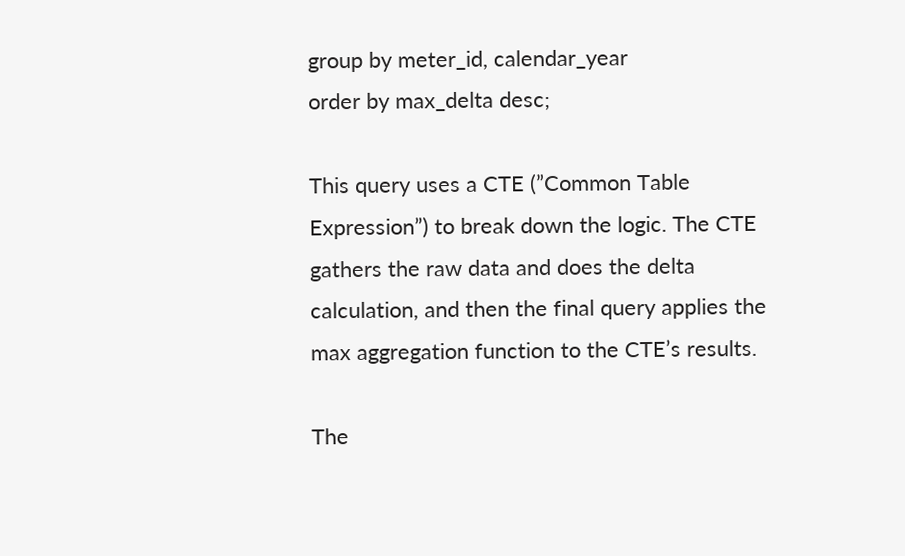group by meter_id, calendar_year
order by max_delta desc;

This query uses a CTE (”Common Table Expression”) to break down the logic. The CTE gathers the raw data and does the delta calculation, and then the final query applies the max aggregation function to the CTE’s results.

The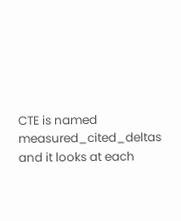CTE is named measured_cited_deltas and it looks at each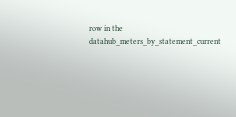row in the datahub_meters_by_statement_current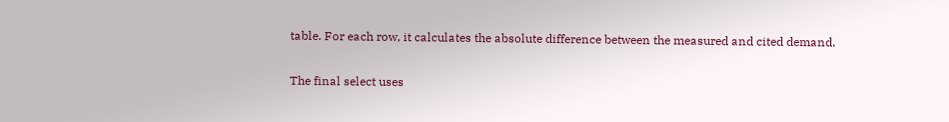table. For each row, it calculates the absolute difference between the measured and cited demand.

The final select uses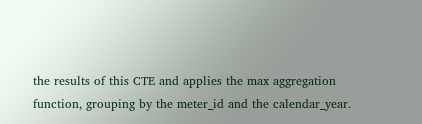the results of this CTE and applies the max aggregation function, grouping by the meter_id and the calendar_year.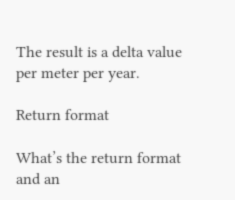The result is a delta value per meter per year.

Return format

What’s the return format and an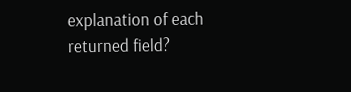explanation of each returned field?